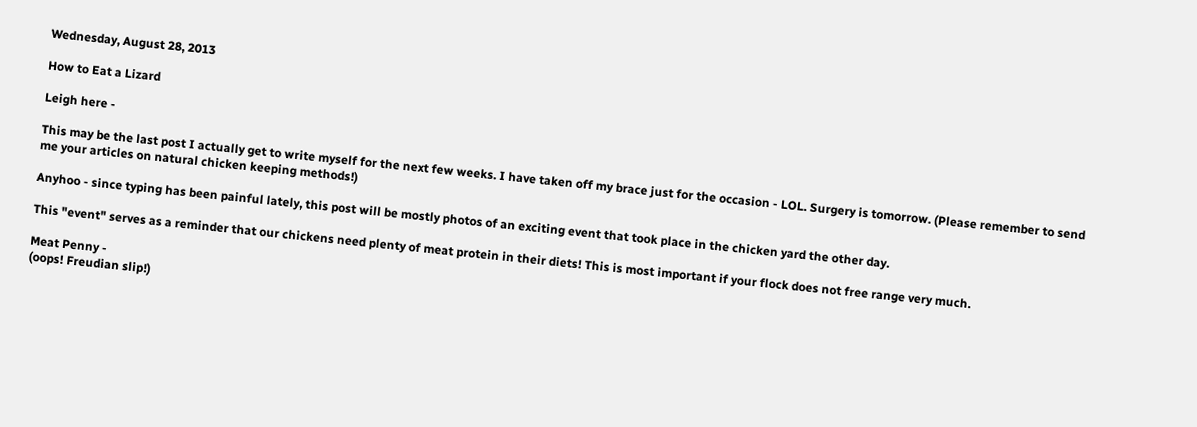Wednesday, August 28, 2013

How to Eat a Lizard

Leigh here -

This may be the last post I actually get to write myself for the next few weeks. I have taken off my brace just for the occasion - LOL. Surgery is tomorrow. (Please remember to send me your articles on natural chicken keeping methods!)

Anyhoo - since typing has been painful lately, this post will be mostly photos of an exciting event that took place in the chicken yard the other day.

This "event" serves as a reminder that our chickens need plenty of meat protein in their diets! This is most important if your flock does not free range very much.

Meat Penny -
(oops! Freudian slip!)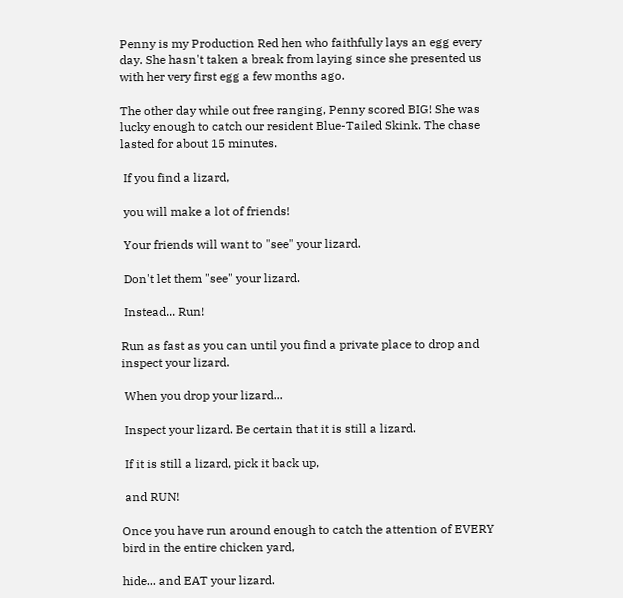Penny is my Production Red hen who faithfully lays an egg every day. She hasn't taken a break from laying since she presented us with her very first egg a few months ago.

The other day while out free ranging, Penny scored BIG! She was lucky enough to catch our resident Blue-Tailed Skink. The chase lasted for about 15 minutes.

 If you find a lizard,

 you will make a lot of friends!

 Your friends will want to "see" your lizard.

 Don't let them "see" your lizard.

 Instead... Run!

Run as fast as you can until you find a private place to drop and inspect your lizard.

 When you drop your lizard...

 Inspect your lizard. Be certain that it is still a lizard.

 If it is still a lizard, pick it back up,

 and RUN!

Once you have run around enough to catch the attention of EVERY bird in the entire chicken yard,

hide... and EAT your lizard.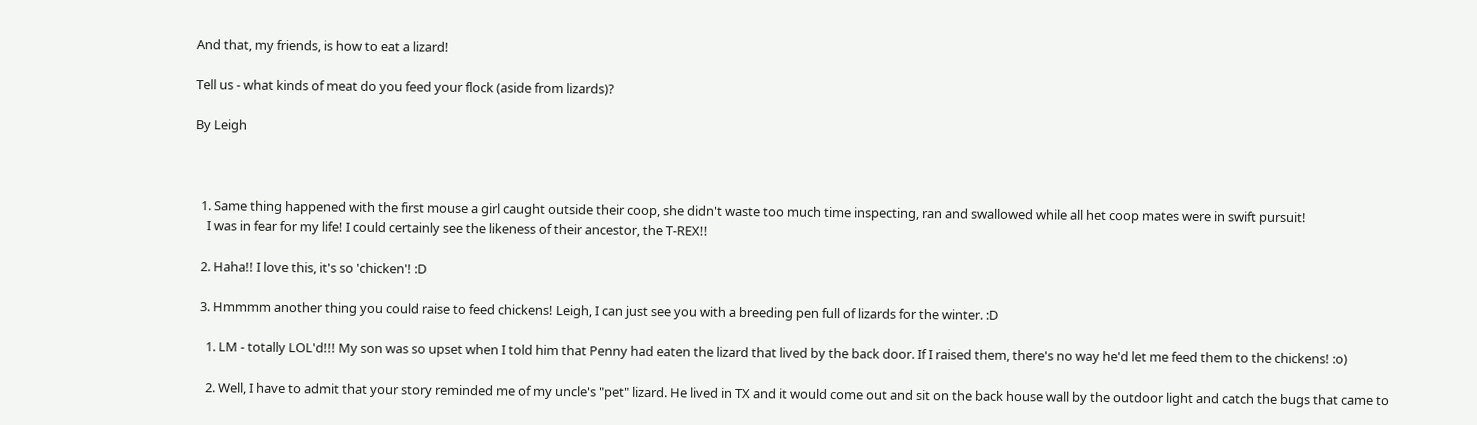And that, my friends, is how to eat a lizard!

Tell us - what kinds of meat do you feed your flock (aside from lizards)?

By Leigh



  1. Same thing happened with the first mouse a girl caught outside their coop, she didn't waste too much time inspecting, ran and swallowed while all het coop mates were in swift pursuit!
    I was in fear for my life! I could certainly see the likeness of their ancestor, the T-REX!!

  2. Haha!! I love this, it's so 'chicken'! :D

  3. Hmmmm another thing you could raise to feed chickens! Leigh, I can just see you with a breeding pen full of lizards for the winter. :D

    1. LM - totally LOL'd!!! My son was so upset when I told him that Penny had eaten the lizard that lived by the back door. If I raised them, there's no way he'd let me feed them to the chickens! :o)

    2. Well, I have to admit that your story reminded me of my uncle's "pet" lizard. He lived in TX and it would come out and sit on the back house wall by the outdoor light and catch the bugs that came to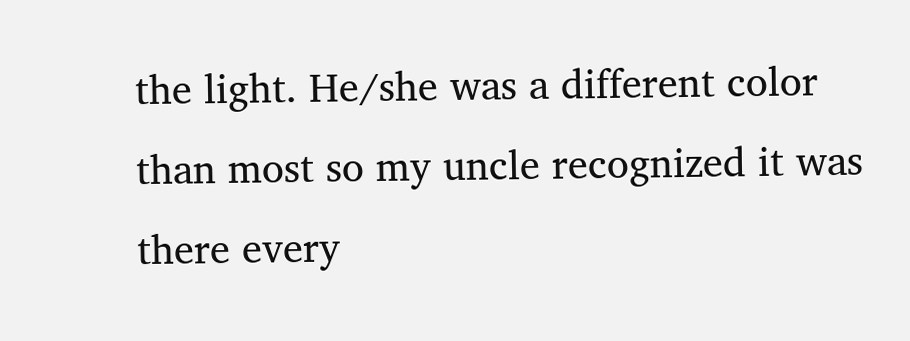the light. He/she was a different color than most so my uncle recognized it was there every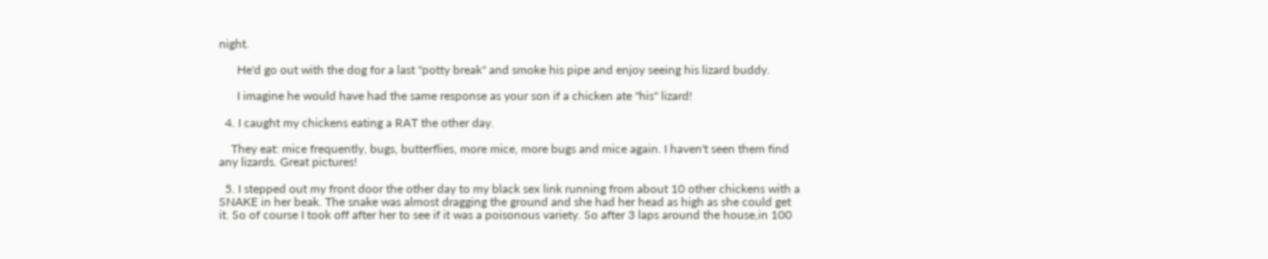night.

      He'd go out with the dog for a last "potty break" and smoke his pipe and enjoy seeing his lizard buddy.

      I imagine he would have had the same response as your son if a chicken ate "his" lizard!

  4. I caught my chickens eating a RAT the other day.

    They eat: mice frequently, bugs, butterflies, more mice, more bugs and mice again. I haven't seen them find any lizards. Great pictures!

  5. I stepped out my front door the other day to my black sex link running from about 10 other chickens with a SNAKE in her beak. The snake was almost dragging the ground and she had her head as high as she could get it. So of course I took off after her to see if it was a poisonous variety. So after 3 laps around the house,in 100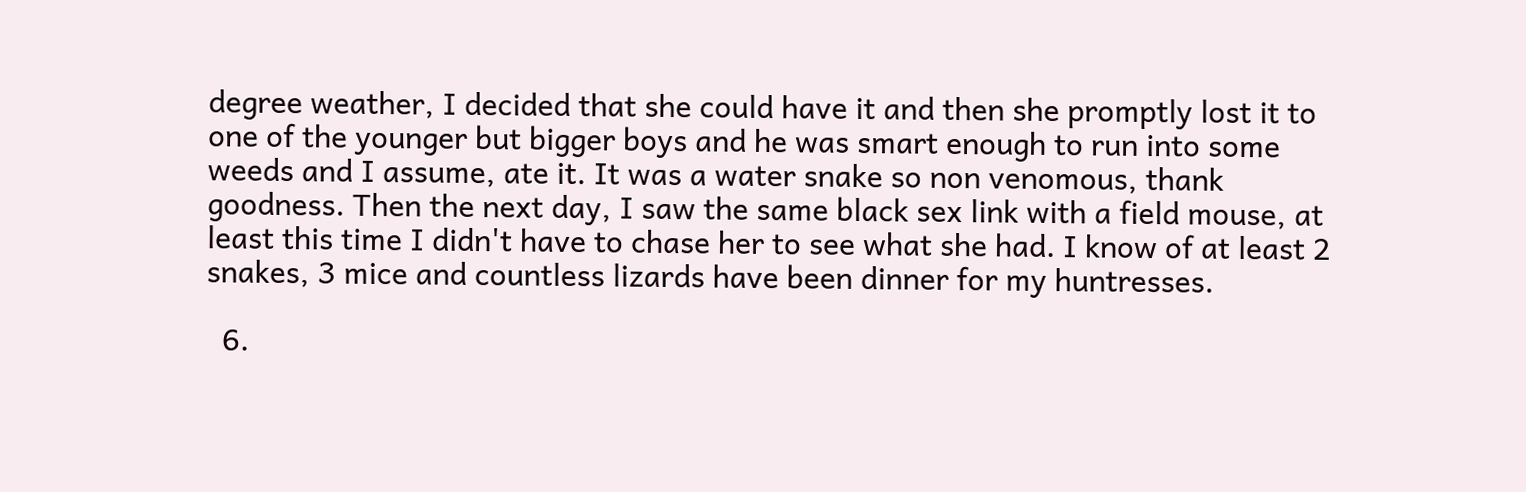degree weather, I decided that she could have it and then she promptly lost it to one of the younger but bigger boys and he was smart enough to run into some weeds and I assume, ate it. It was a water snake so non venomous, thank goodness. Then the next day, I saw the same black sex link with a field mouse, at least this time I didn't have to chase her to see what she had. I know of at least 2 snakes, 3 mice and countless lizards have been dinner for my huntresses.

  6.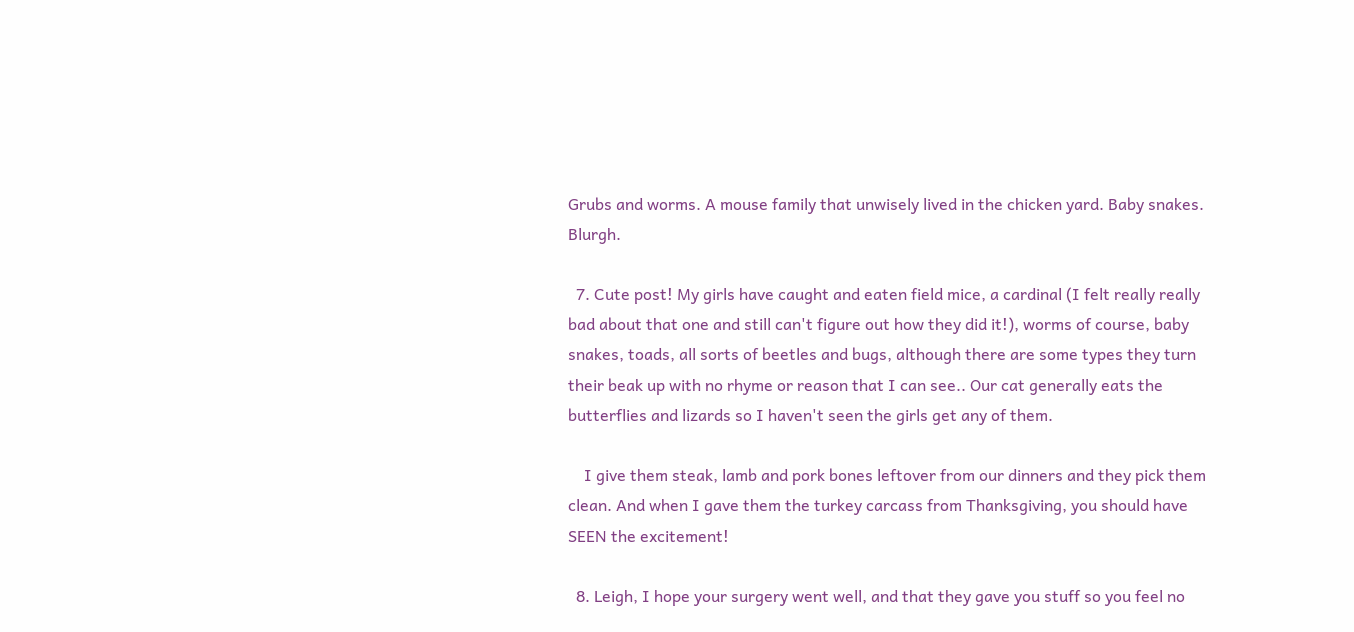Grubs and worms. A mouse family that unwisely lived in the chicken yard. Baby snakes. Blurgh.

  7. Cute post! My girls have caught and eaten field mice, a cardinal (I felt really really bad about that one and still can't figure out how they did it!), worms of course, baby snakes, toads, all sorts of beetles and bugs, although there are some types they turn their beak up with no rhyme or reason that I can see.. Our cat generally eats the butterflies and lizards so I haven't seen the girls get any of them.

    I give them steak, lamb and pork bones leftover from our dinners and they pick them clean. And when I gave them the turkey carcass from Thanksgiving, you should have SEEN the excitement!

  8. Leigh, I hope your surgery went well, and that they gave you stuff so you feel no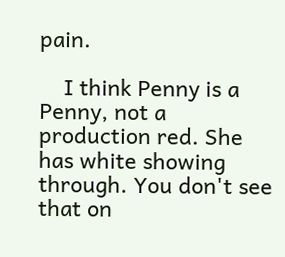pain.

    I think Penny is a Penny, not a production red. She has white showing through. You don't see that on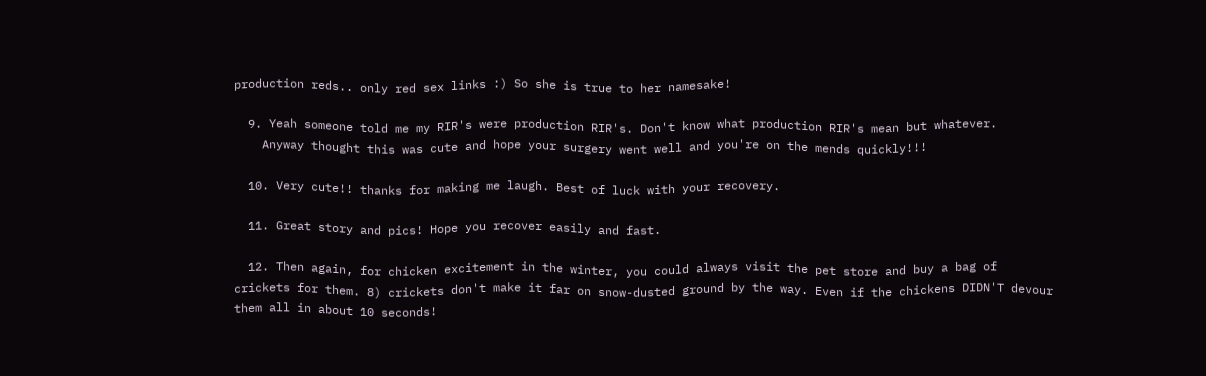production reds.. only red sex links :) So she is true to her namesake!

  9. Yeah someone told me my RIR's were production RIR's. Don't know what production RIR's mean but whatever.
    Anyway thought this was cute and hope your surgery went well and you're on the mends quickly!!!

  10. Very cute!! thanks for making me laugh. Best of luck with your recovery.

  11. Great story and pics! Hope you recover easily and fast.

  12. Then again, for chicken excitement in the winter, you could always visit the pet store and buy a bag of crickets for them. 8) crickets don't make it far on snow-dusted ground by the way. Even if the chickens DIDN'T devour them all in about 10 seconds!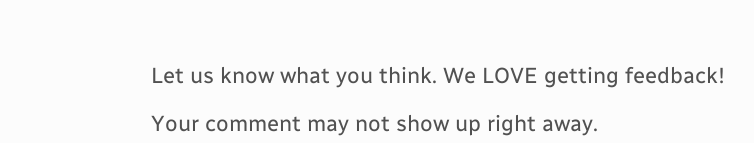Let us know what you think. We LOVE getting feedback!

Your comment may not show up right away.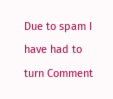Due to spam I have had to turn Comment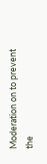Moderation on to prevent the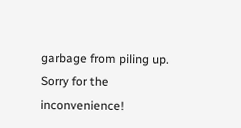garbage from piling up. Sorry for the inconvenience!